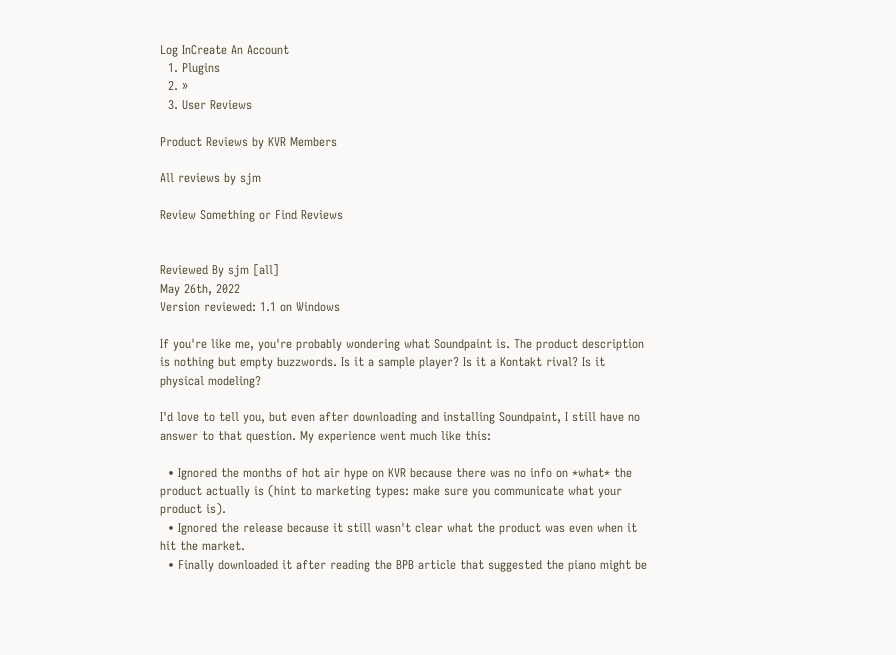Log InCreate An Account
  1. Plugins
  2. »
  3. User Reviews

Product Reviews by KVR Members

All reviews by sjm

Review Something or Find Reviews


Reviewed By sjm [all]
May 26th, 2022
Version reviewed: 1.1 on Windows

If you're like me, you're probably wondering what Soundpaint is. The product description is nothing but empty buzzwords. Is it a sample player? Is it a Kontakt rival? Is it physical modeling?

I'd love to tell you, but even after downloading and installing Soundpaint, I still have no answer to that question. My experience went much like this:

  • Ignored the months of hot air hype on KVR because there was no info on *what* the product actually is (hint to marketing types: make sure you communicate what your product is).
  • Ignored the release because it still wasn't clear what the product was even when it hit the market.
  • Finally downloaded it after reading the BPB article that suggested the piano might be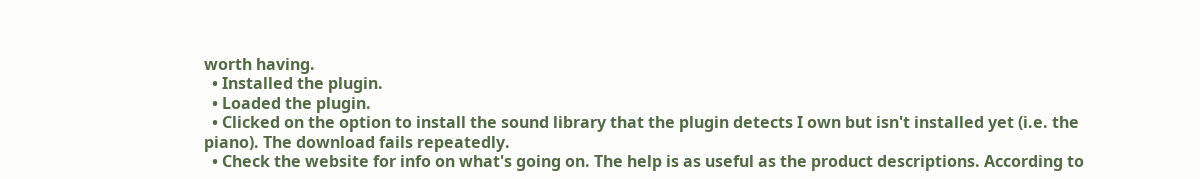worth having.
  • Installed the plugin.
  • Loaded the plugin.
  • Clicked on the option to install the sound library that the plugin detects I own but isn't installed yet (i.e. the piano). The download fails repeatedly.
  • Check the website for info on what's going on. The help is as useful as the product descriptions. According to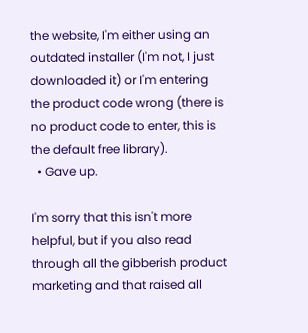the website, I'm either using an outdated installer (I'm not, I just downloaded it) or I'm entering the product code wrong (there is no product code to enter, this is the default free library).
  • Gave up.

I'm sorry that this isn't more helpful, but if you also read through all the gibberish product marketing and that raised all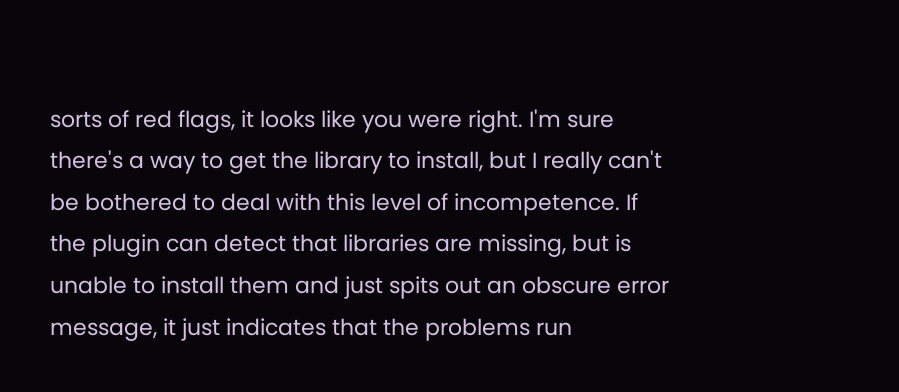sorts of red flags, it looks like you were right. I'm sure there's a way to get the library to install, but I really can't be bothered to deal with this level of incompetence. If the plugin can detect that libraries are missing, but is unable to install them and just spits out an obscure error message, it just indicates that the problems run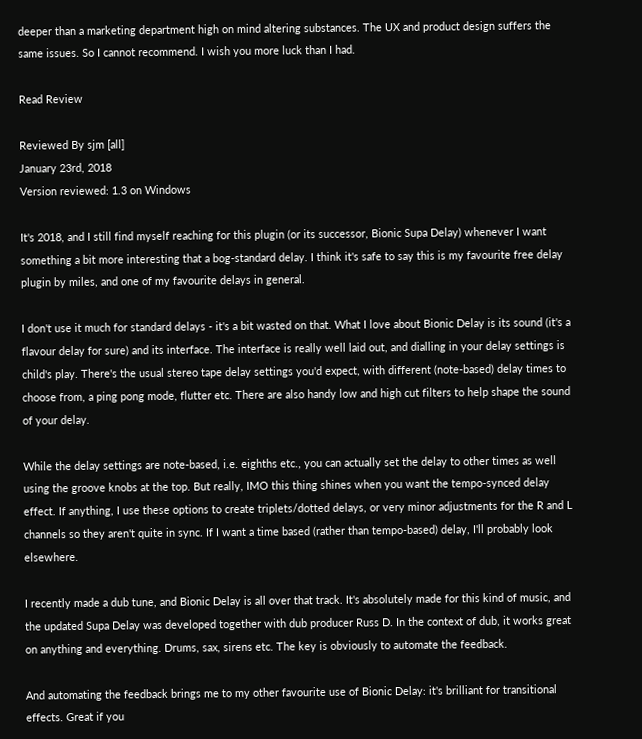deeper than a marketing department high on mind altering substances. The UX and product design suffers the same issues. So I cannot recommend. I wish you more luck than I had.

Read Review

Reviewed By sjm [all]
January 23rd, 2018
Version reviewed: 1.3 on Windows

It's 2018, and I still find myself reaching for this plugin (or its successor, Bionic Supa Delay) whenever I want something a bit more interesting that a bog-standard delay. I think it's safe to say this is my favourite free delay plugin by miles, and one of my favourite delays in general.

I don't use it much for standard delays - it's a bit wasted on that. What I love about Bionic Delay is its sound (it's a flavour delay for sure) and its interface. The interface is really well laid out, and dialling in your delay settings is child's play. There's the usual stereo tape delay settings you'd expect, with different (note-based) delay times to choose from, a ping pong mode, flutter etc. There are also handy low and high cut filters to help shape the sound of your delay.

While the delay settings are note-based, i.e. eighths etc., you can actually set the delay to other times as well using the groove knobs at the top. But really, IMO this thing shines when you want the tempo-synced delay effect. If anything, I use these options to create triplets/dotted delays, or very minor adjustments for the R and L channels so they aren't quite in sync. If I want a time based (rather than tempo-based) delay, I'll probably look elsewhere.

I recently made a dub tune, and Bionic Delay is all over that track. It's absolutely made for this kind of music, and the updated Supa Delay was developed together with dub producer Russ D. In the context of dub, it works great on anything and everything. Drums, sax, sirens etc. The key is obviously to automate the feedback.

And automating the feedback brings me to my other favourite use of Bionic Delay: it's brilliant for transitional effects. Great if you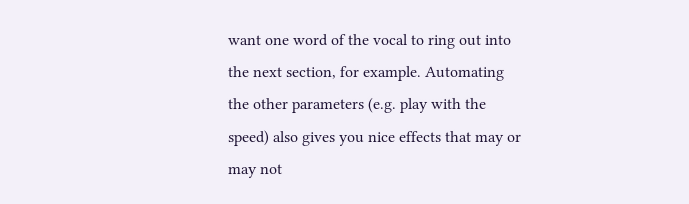want one word of the vocal to ring out into the next section, for example. Automating the other parameters (e.g. play with the speed) also gives you nice effects that may or may not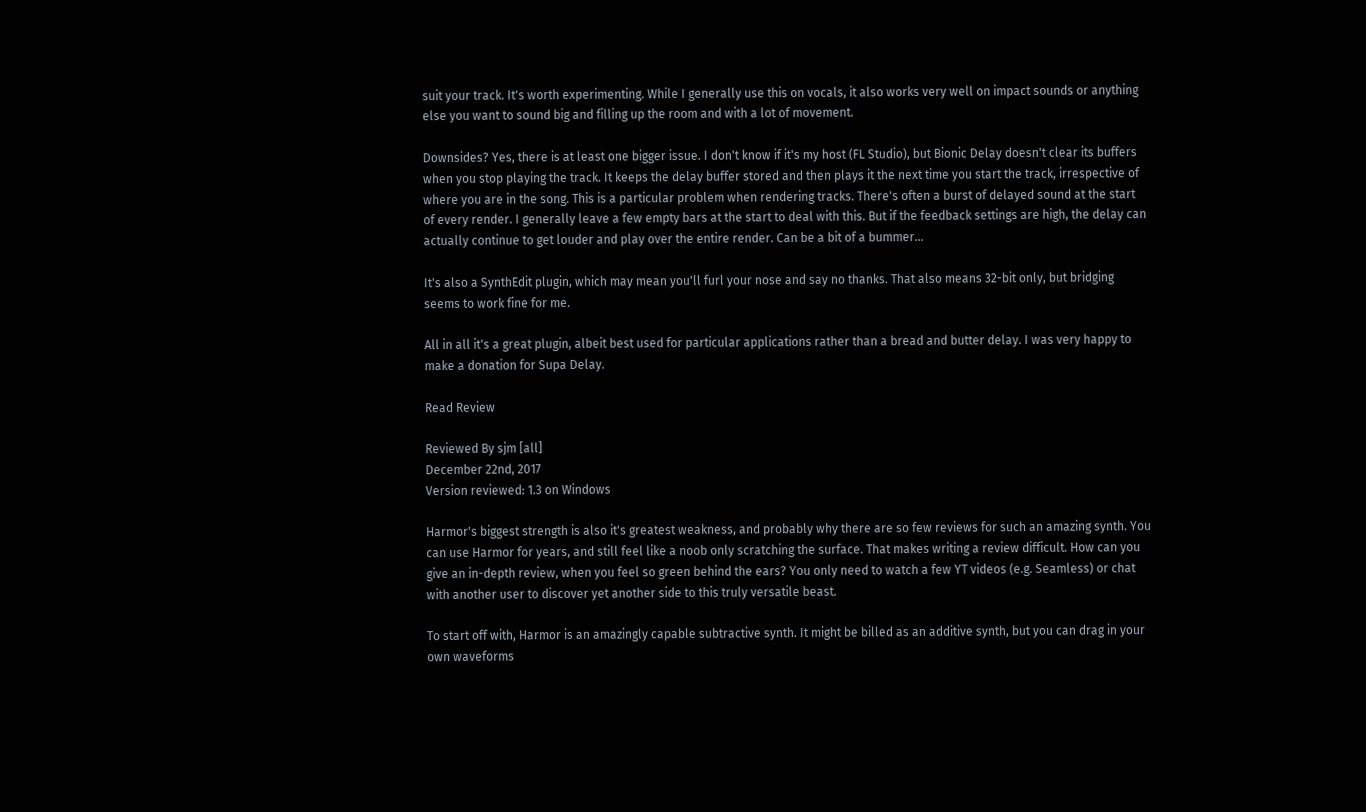suit your track. It's worth experimenting. While I generally use this on vocals, it also works very well on impact sounds or anything else you want to sound big and filling up the room and with a lot of movement.

Downsides? Yes, there is at least one bigger issue. I don't know if it's my host (FL Studio), but Bionic Delay doesn't clear its buffers when you stop playing the track. It keeps the delay buffer stored and then plays it the next time you start the track, irrespective of where you are in the song. This is a particular problem when rendering tracks. There's often a burst of delayed sound at the start of every render. I generally leave a few empty bars at the start to deal with this. But if the feedback settings are high, the delay can actually continue to get louder and play over the entire render. Can be a bit of a bummer...

It's also a SynthEdit plugin, which may mean you'll furl your nose and say no thanks. That also means 32-bit only, but bridging seems to work fine for me.

All in all it's a great plugin, albeit best used for particular applications rather than a bread and butter delay. I was very happy to make a donation for Supa Delay.

Read Review

Reviewed By sjm [all]
December 22nd, 2017
Version reviewed: 1.3 on Windows

Harmor's biggest strength is also it's greatest weakness, and probably why there are so few reviews for such an amazing synth. You can use Harmor for years, and still feel like a noob only scratching the surface. That makes writing a review difficult. How can you give an in-depth review, when you feel so green behind the ears? You only need to watch a few YT videos (e.g. Seamless) or chat with another user to discover yet another side to this truly versatile beast.

To start off with, Harmor is an amazingly capable subtractive synth. It might be billed as an additive synth, but you can drag in your own waveforms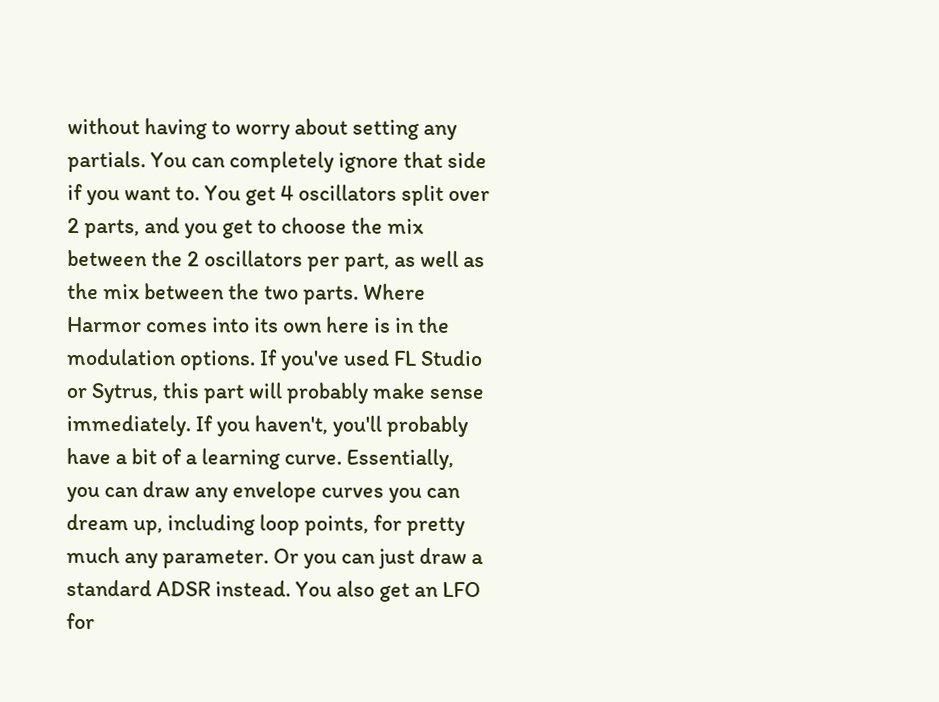without having to worry about setting any partials. You can completely ignore that side if you want to. You get 4 oscillators split over 2 parts, and you get to choose the mix between the 2 oscillators per part, as well as the mix between the two parts. Where Harmor comes into its own here is in the modulation options. If you've used FL Studio or Sytrus, this part will probably make sense immediately. If you haven't, you'll probably have a bit of a learning curve. Essentially, you can draw any envelope curves you can dream up, including loop points, for pretty much any parameter. Or you can just draw a standard ADSR instead. You also get an LFO for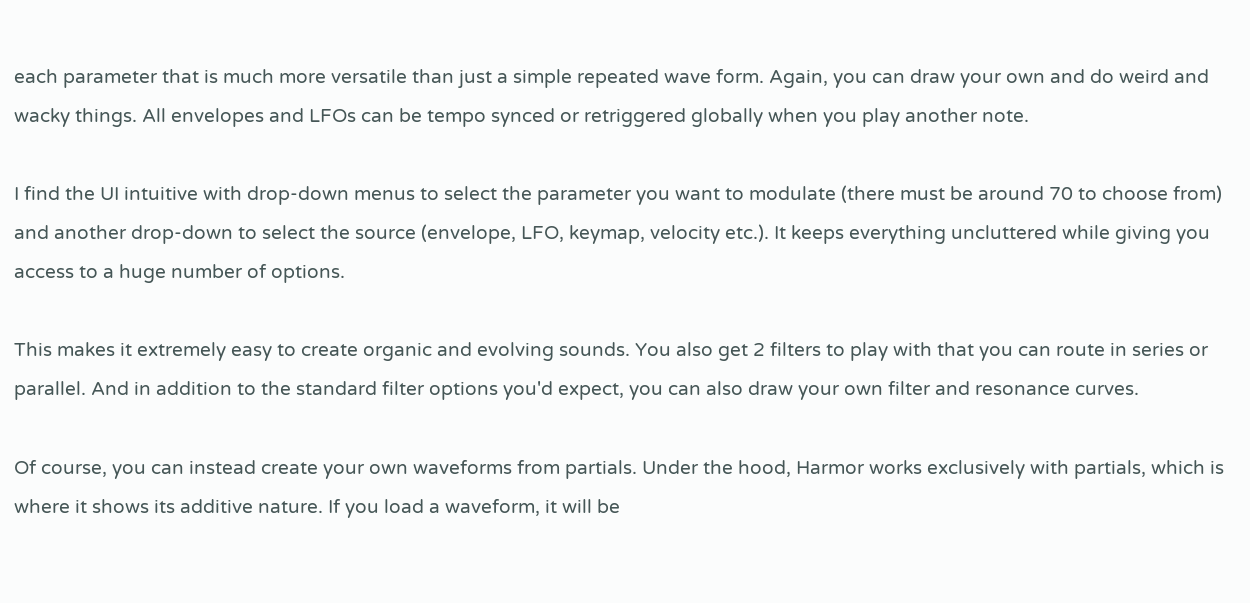each parameter that is much more versatile than just a simple repeated wave form. Again, you can draw your own and do weird and wacky things. All envelopes and LFOs can be tempo synced or retriggered globally when you play another note.

I find the UI intuitive with drop-down menus to select the parameter you want to modulate (there must be around 70 to choose from) and another drop-down to select the source (envelope, LFO, keymap, velocity etc.). It keeps everything uncluttered while giving you access to a huge number of options.

This makes it extremely easy to create organic and evolving sounds. You also get 2 filters to play with that you can route in series or parallel. And in addition to the standard filter options you'd expect, you can also draw your own filter and resonance curves.

Of course, you can instead create your own waveforms from partials. Under the hood, Harmor works exclusively with partials, which is where it shows its additive nature. If you load a waveform, it will be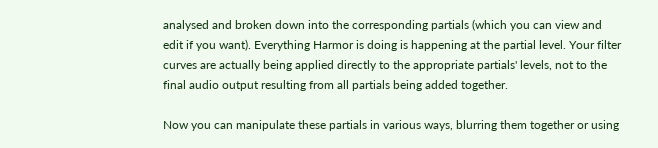analysed and broken down into the corresponding partials (which you can view and edit if you want). Everything Harmor is doing is happening at the partial level. Your filter curves are actually being applied directly to the appropriate partials' levels, not to the final audio output resulting from all partials being added together.

Now you can manipulate these partials in various ways, blurring them together or using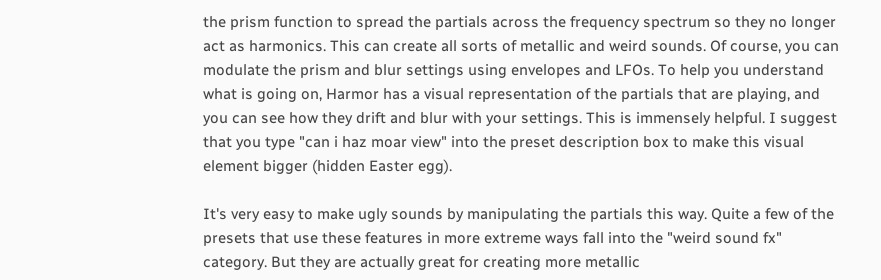the prism function to spread the partials across the frequency spectrum so they no longer act as harmonics. This can create all sorts of metallic and weird sounds. Of course, you can modulate the prism and blur settings using envelopes and LFOs. To help you understand what is going on, Harmor has a visual representation of the partials that are playing, and you can see how they drift and blur with your settings. This is immensely helpful. I suggest that you type "can i haz moar view" into the preset description box to make this visual element bigger (hidden Easter egg).

It's very easy to make ugly sounds by manipulating the partials this way. Quite a few of the presets that use these features in more extreme ways fall into the "weird sound fx" category. But they are actually great for creating more metallic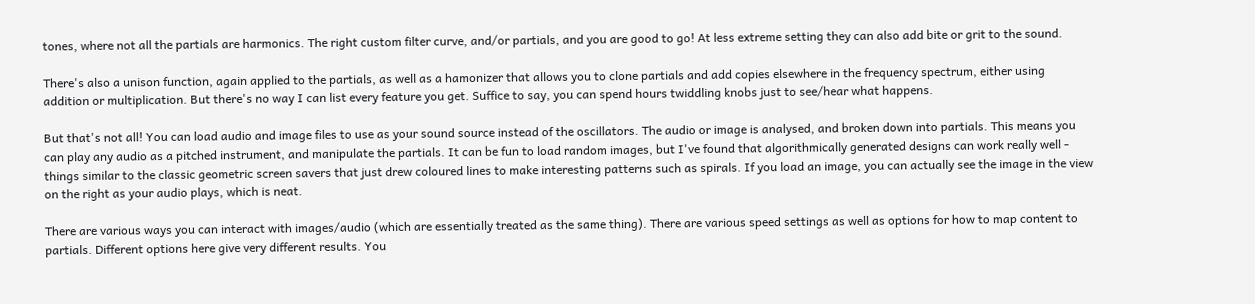tones, where not all the partials are harmonics. The right custom filter curve, and/or partials, and you are good to go! At less extreme setting they can also add bite or grit to the sound.

There's also a unison function, again applied to the partials, as well as a hamonizer that allows you to clone partials and add copies elsewhere in the frequency spectrum, either using addition or multiplication. But there's no way I can list every feature you get. Suffice to say, you can spend hours twiddling knobs just to see/hear what happens.

But that's not all! You can load audio and image files to use as your sound source instead of the oscillators. The audio or image is analysed, and broken down into partials. This means you can play any audio as a pitched instrument, and manipulate the partials. It can be fun to load random images, but I've found that algorithmically generated designs can work really well - things similar to the classic geometric screen savers that just drew coloured lines to make interesting patterns such as spirals. If you load an image, you can actually see the image in the view on the right as your audio plays, which is neat.

There are various ways you can interact with images/audio (which are essentially treated as the same thing). There are various speed settings as well as options for how to map content to partials. Different options here give very different results. You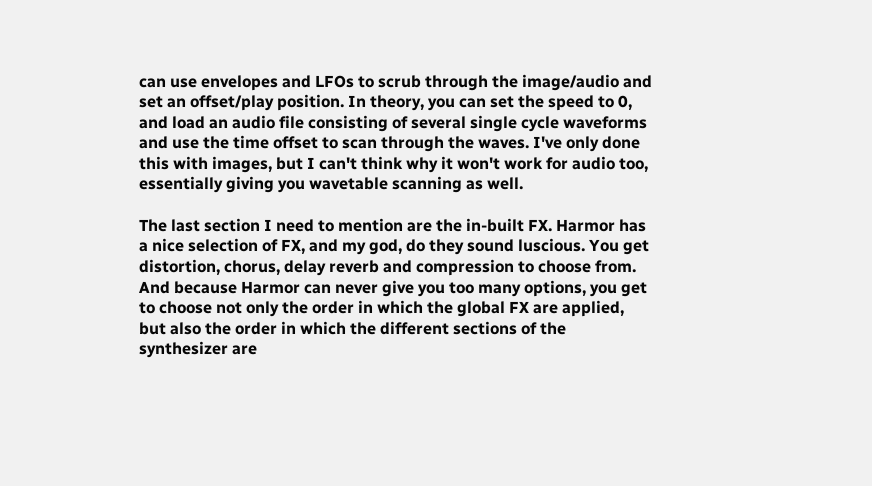can use envelopes and LFOs to scrub through the image/audio and set an offset/play position. In theory, you can set the speed to 0, and load an audio file consisting of several single cycle waveforms and use the time offset to scan through the waves. I've only done this with images, but I can't think why it won't work for audio too, essentially giving you wavetable scanning as well.

The last section I need to mention are the in-built FX. Harmor has a nice selection of FX, and my god, do they sound luscious. You get distortion, chorus, delay reverb and compression to choose from. And because Harmor can never give you too many options, you get to choose not only the order in which the global FX are applied, but also the order in which the different sections of the synthesizer are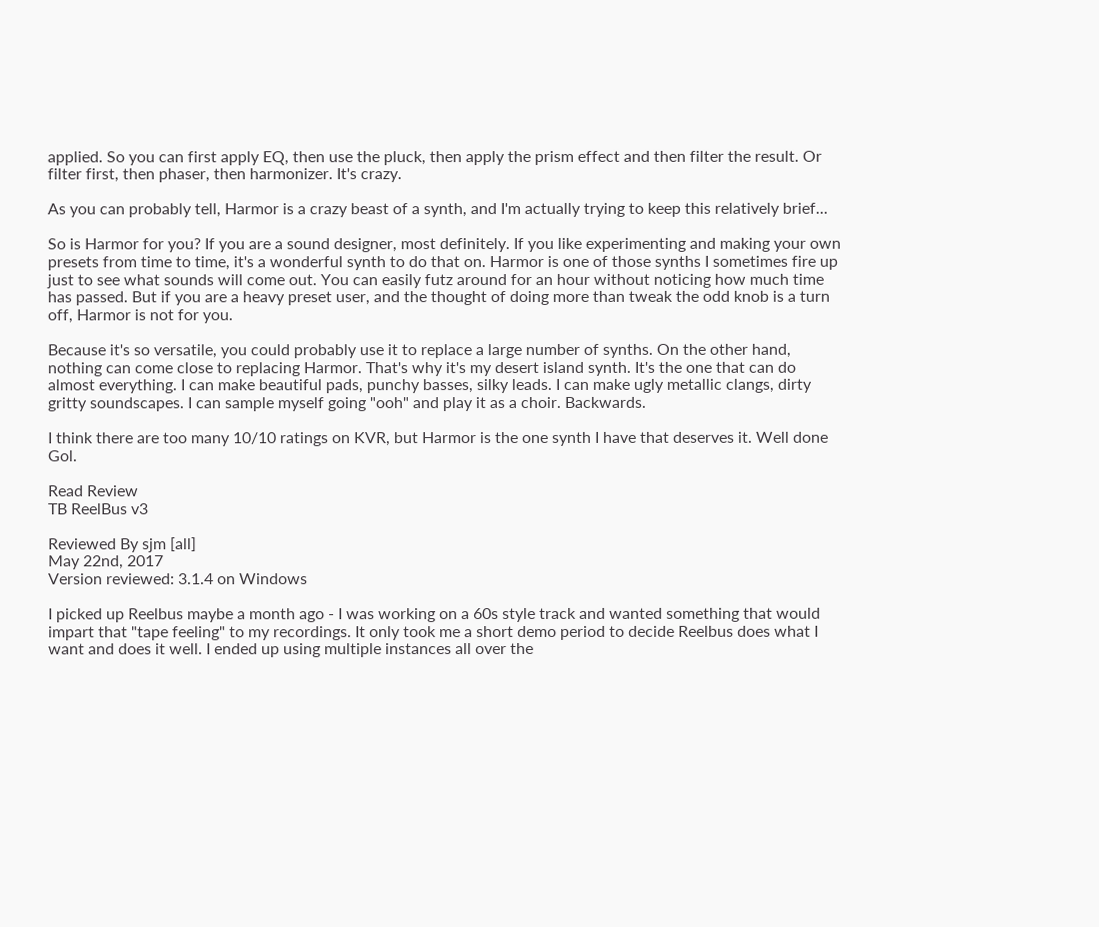applied. So you can first apply EQ, then use the pluck, then apply the prism effect and then filter the result. Or filter first, then phaser, then harmonizer. It's crazy.

As you can probably tell, Harmor is a crazy beast of a synth, and I'm actually trying to keep this relatively brief...

So is Harmor for you? If you are a sound designer, most definitely. If you like experimenting and making your own presets from time to time, it's a wonderful synth to do that on. Harmor is one of those synths I sometimes fire up just to see what sounds will come out. You can easily futz around for an hour without noticing how much time has passed. But if you are a heavy preset user, and the thought of doing more than tweak the odd knob is a turn off, Harmor is not for you.

Because it's so versatile, you could probably use it to replace a large number of synths. On the other hand, nothing can come close to replacing Harmor. That's why it's my desert island synth. It's the one that can do almost everything. I can make beautiful pads, punchy basses, silky leads. I can make ugly metallic clangs, dirty gritty soundscapes. I can sample myself going "ooh" and play it as a choir. Backwards.

I think there are too many 10/10 ratings on KVR, but Harmor is the one synth I have that deserves it. Well done Gol.

Read Review
TB ReelBus v3

Reviewed By sjm [all]
May 22nd, 2017
Version reviewed: 3.1.4 on Windows

I picked up Reelbus maybe a month ago - I was working on a 60s style track and wanted something that would impart that "tape feeling" to my recordings. It only took me a short demo period to decide Reelbus does what I want and does it well. I ended up using multiple instances all over the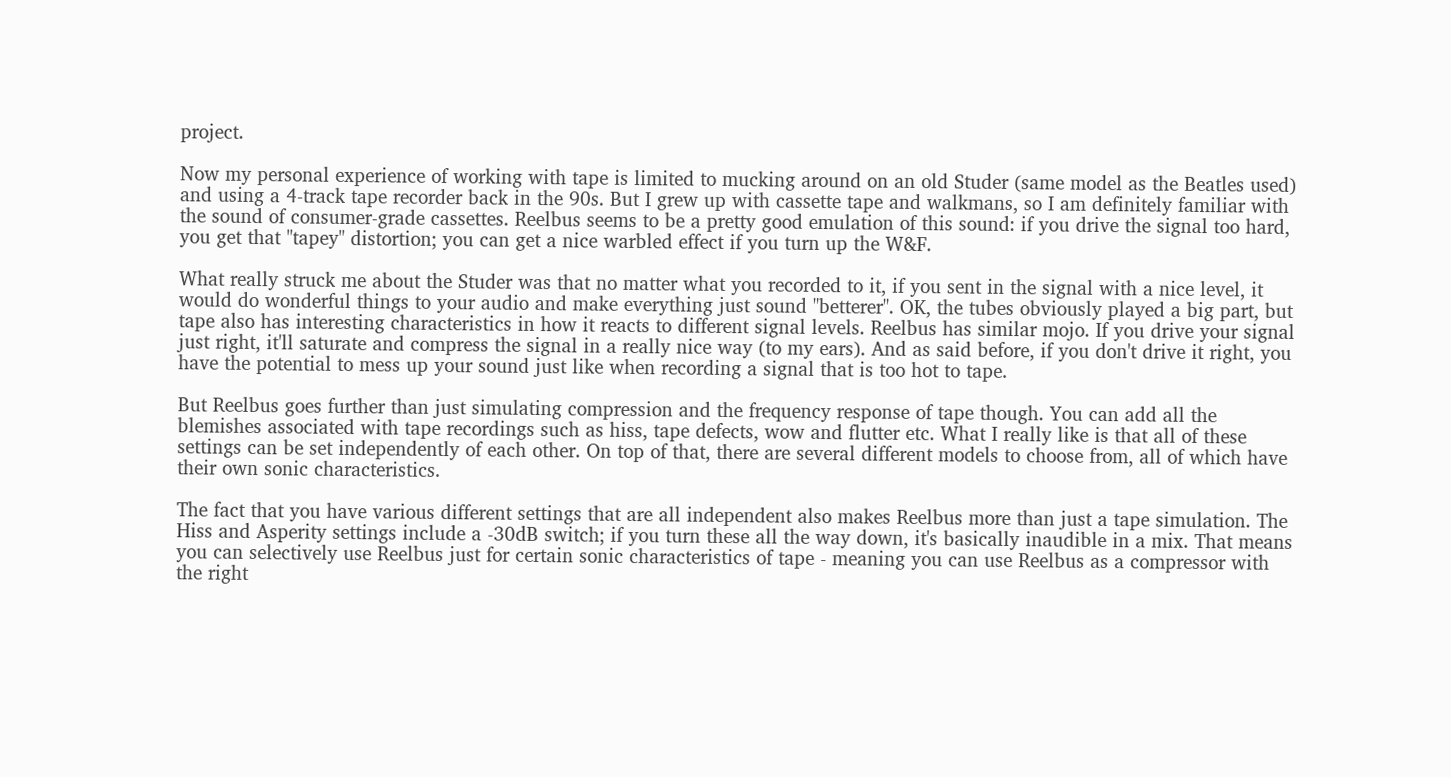project.

Now my personal experience of working with tape is limited to mucking around on an old Studer (same model as the Beatles used) and using a 4-track tape recorder back in the 90s. But I grew up with cassette tape and walkmans, so I am definitely familiar with the sound of consumer-grade cassettes. Reelbus seems to be a pretty good emulation of this sound: if you drive the signal too hard, you get that "tapey" distortion; you can get a nice warbled effect if you turn up the W&F.

What really struck me about the Studer was that no matter what you recorded to it, if you sent in the signal with a nice level, it would do wonderful things to your audio and make everything just sound "betterer". OK, the tubes obviously played a big part, but tape also has interesting characteristics in how it reacts to different signal levels. Reelbus has similar mojo. If you drive your signal just right, it'll saturate and compress the signal in a really nice way (to my ears). And as said before, if you don't drive it right, you have the potential to mess up your sound just like when recording a signal that is too hot to tape.

But Reelbus goes further than just simulating compression and the frequency response of tape though. You can add all the blemishes associated with tape recordings such as hiss, tape defects, wow and flutter etc. What I really like is that all of these settings can be set independently of each other. On top of that, there are several different models to choose from, all of which have their own sonic characteristics.

The fact that you have various different settings that are all independent also makes Reelbus more than just a tape simulation. The Hiss and Asperity settings include a -30dB switch; if you turn these all the way down, it's basically inaudible in a mix. That means you can selectively use Reelbus just for certain sonic characteristics of tape - meaning you can use Reelbus as a compressor with the right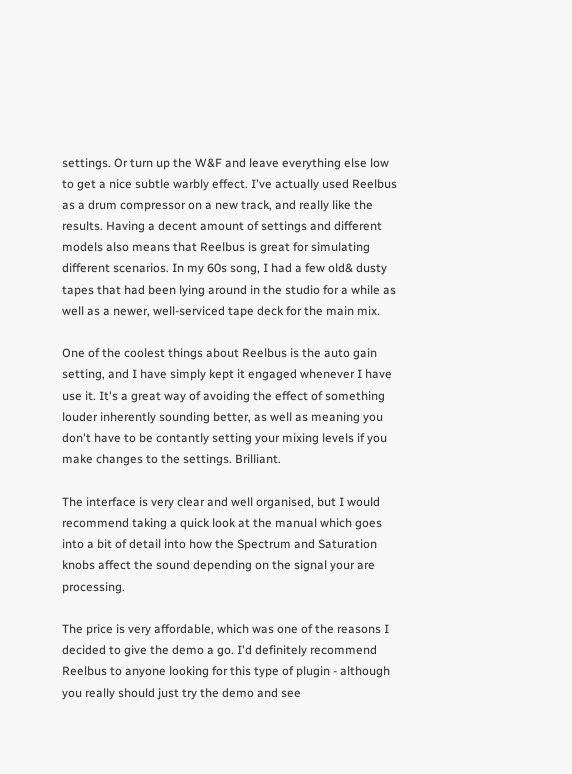settings. Or turn up the W&F and leave everything else low to get a nice subtle warbly effect. I've actually used Reelbus as a drum compressor on a new track, and really like the results. Having a decent amount of settings and different models also means that Reelbus is great for simulating different scenarios. In my 60s song, I had a few old& dusty tapes that had been lying around in the studio for a while as well as a newer, well-serviced tape deck for the main mix.

One of the coolest things about Reelbus is the auto gain setting, and I have simply kept it engaged whenever I have use it. It's a great way of avoiding the effect of something louder inherently sounding better, as well as meaning you don't have to be contantly setting your mixing levels if you make changes to the settings. Brilliant.

The interface is very clear and well organised, but I would recommend taking a quick look at the manual which goes into a bit of detail into how the Spectrum and Saturation knobs affect the sound depending on the signal your are processing.

The price is very affordable, which was one of the reasons I decided to give the demo a go. I'd definitely recommend Reelbus to anyone looking for this type of plugin - although you really should just try the demo and see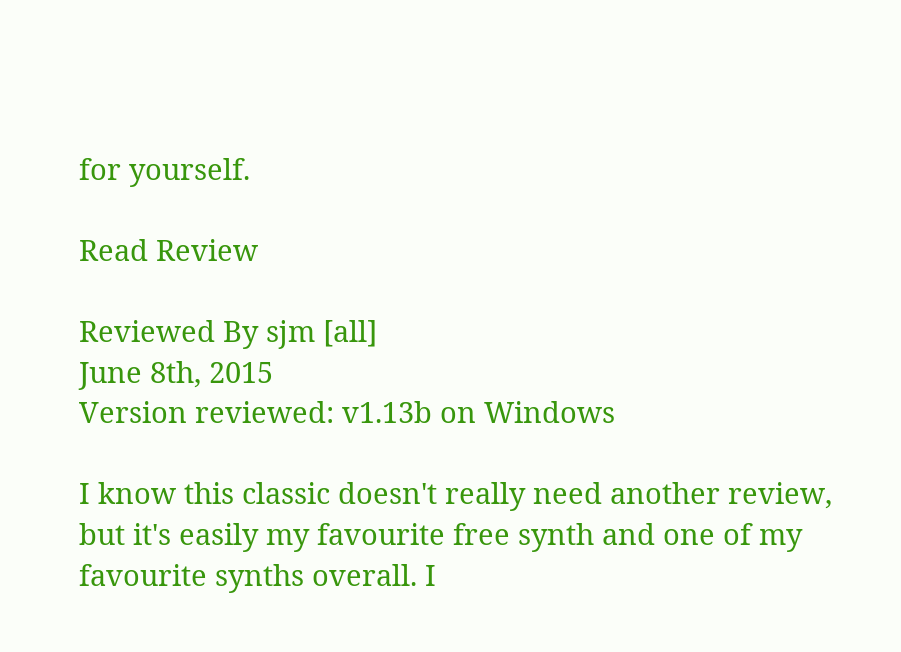for yourself.

Read Review

Reviewed By sjm [all]
June 8th, 2015
Version reviewed: v1.13b on Windows

I know this classic doesn't really need another review, but it's easily my favourite free synth and one of my favourite synths overall. I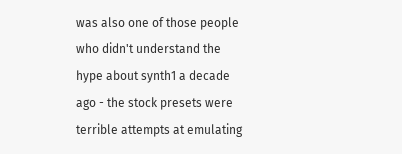was also one of those people who didn't understand the hype about synth1 a decade ago - the stock presets were terrible attempts at emulating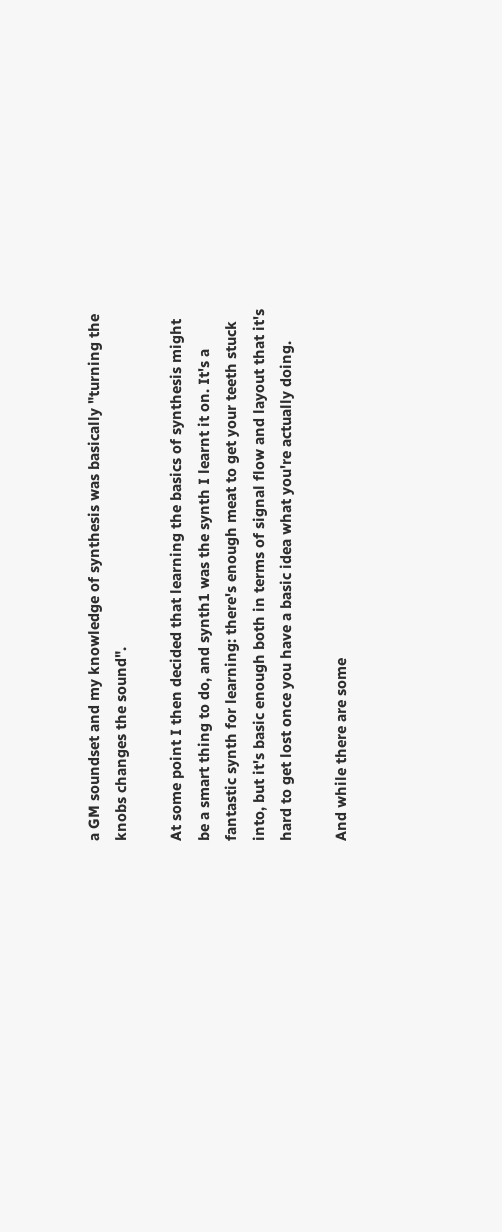a GM soundset and my knowledge of synthesis was basically "turning the knobs changes the sound".

At some point I then decided that learning the basics of synthesis might be a smart thing to do, and synth1 was the synth I learnt it on. It's a fantastic synth for learning: there's enough meat to get your teeth stuck into, but it's basic enough both in terms of signal flow and layout that it's hard to get lost once you have a basic idea what you're actually doing.

And while there are some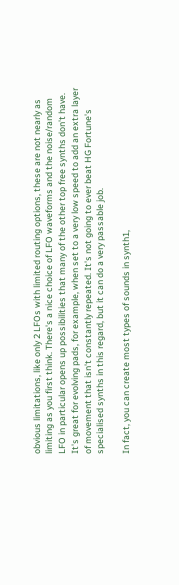obvious limitations, like only 2 LFOs with limited routing options, these are not nearly as limiting as you first think. There's a nice choice of LFO waveforms and the noise/random LFO in particular opens up possibilities that many of the other top free synths don't have. It's great for evolving pads, for example, when set to a very low speed to add an extra layer of movement that isn't constantly repeated. It's not going to ever beat HG Fortune's specialised synths in this regard, but it can do a very passable job.

In fact, you can create most types of sounds in synth1,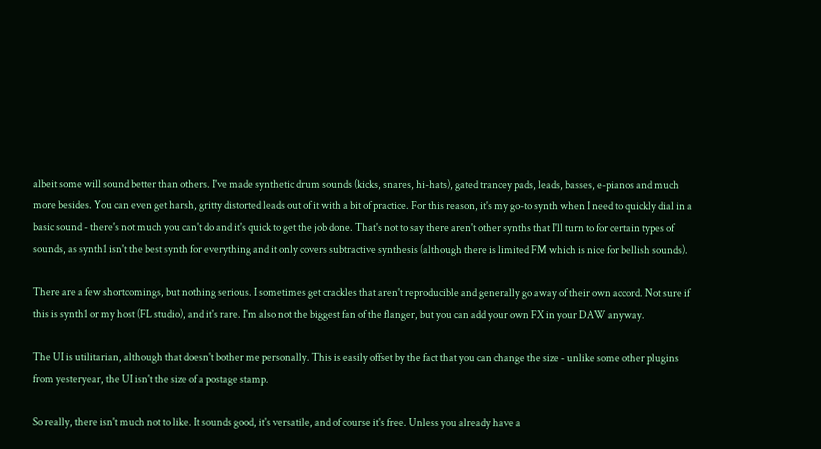albeit some will sound better than others. I've made synthetic drum sounds (kicks, snares, hi-hats), gated trancey pads, leads, basses, e-pianos and much more besides. You can even get harsh, gritty distorted leads out of it with a bit of practice. For this reason, it's my go-to synth when I need to quickly dial in a basic sound - there's not much you can't do and it's quick to get the job done. That's not to say there aren't other synths that I'll turn to for certain types of sounds, as synth1 isn't the best synth for everything and it only covers subtractive synthesis (although there is limited FM which is nice for bellish sounds).

There are a few shortcomings, but nothing serious. I sometimes get crackles that aren't reproducible and generally go away of their own accord. Not sure if this is synth1 or my host (FL studio), and it's rare. I'm also not the biggest fan of the flanger, but you can add your own FX in your DAW anyway.

The UI is utilitarian, although that doesn't bother me personally. This is easily offset by the fact that you can change the size - unlike some other plugins from yesteryear, the UI isn't the size of a postage stamp.

So really, there isn't much not to like. It sounds good, it's versatile, and of course it's free. Unless you already have a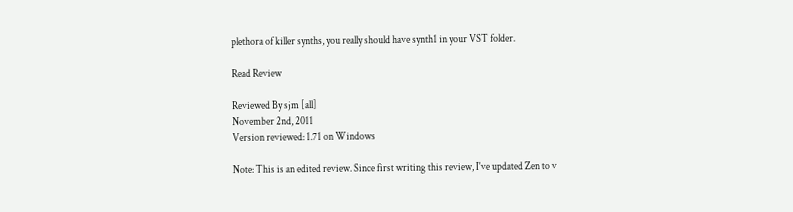plethora of killer synths, you really should have synth1 in your VST folder.

Read Review

Reviewed By sjm [all]
November 2nd, 2011
Version reviewed: 1.71 on Windows

Note: This is an edited review. Since first writing this review, I've updated Zen to v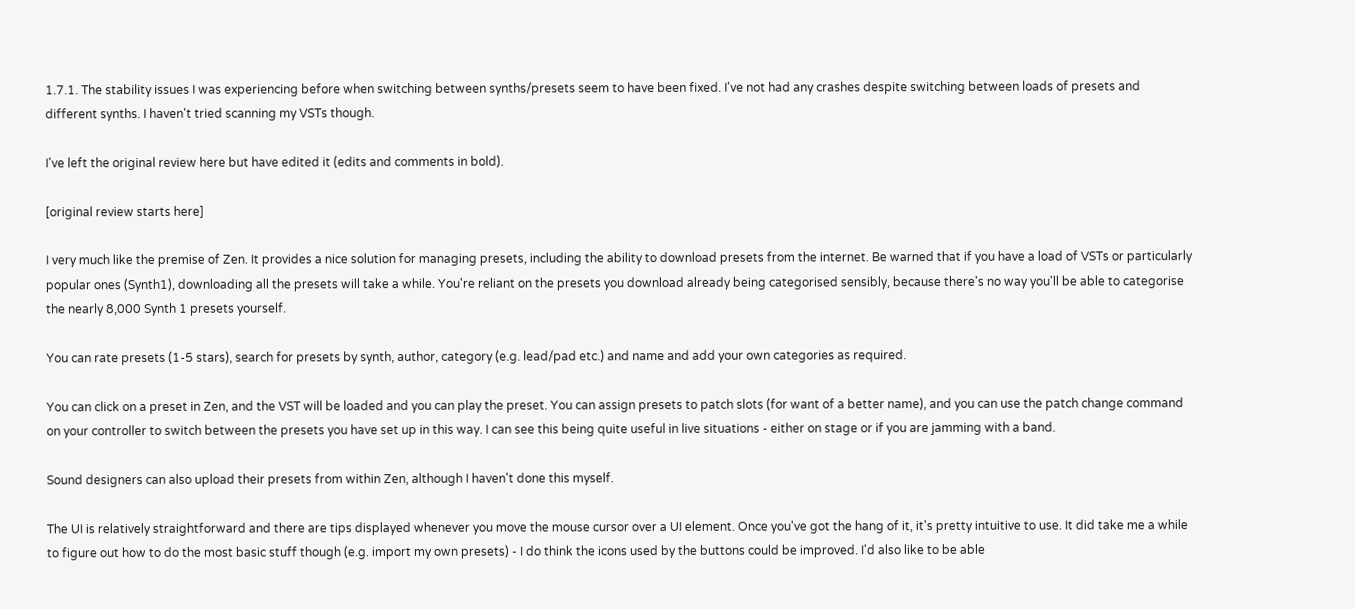1.7.1. The stability issues I was experiencing before when switching between synths/presets seem to have been fixed. I've not had any crashes despite switching between loads of presets and different synths. I haven't tried scanning my VSTs though.

I've left the original review here but have edited it (edits and comments in bold).

[original review starts here]

I very much like the premise of Zen. It provides a nice solution for managing presets, including the ability to download presets from the internet. Be warned that if you have a load of VSTs or particularly popular ones (Synth1), downloading all the presets will take a while. You're reliant on the presets you download already being categorised sensibly, because there's no way you'll be able to categorise the nearly 8,000 Synth 1 presets yourself.

You can rate presets (1-5 stars), search for presets by synth, author, category (e.g. lead/pad etc.) and name and add your own categories as required.

You can click on a preset in Zen, and the VST will be loaded and you can play the preset. You can assign presets to patch slots (for want of a better name), and you can use the patch change command on your controller to switch between the presets you have set up in this way. I can see this being quite useful in live situations - either on stage or if you are jamming with a band.

Sound designers can also upload their presets from within Zen, although I haven't done this myself.

The UI is relatively straightforward and there are tips displayed whenever you move the mouse cursor over a UI element. Once you've got the hang of it, it's pretty intuitive to use. It did take me a while to figure out how to do the most basic stuff though (e.g. import my own presets) - I do think the icons used by the buttons could be improved. I'd also like to be able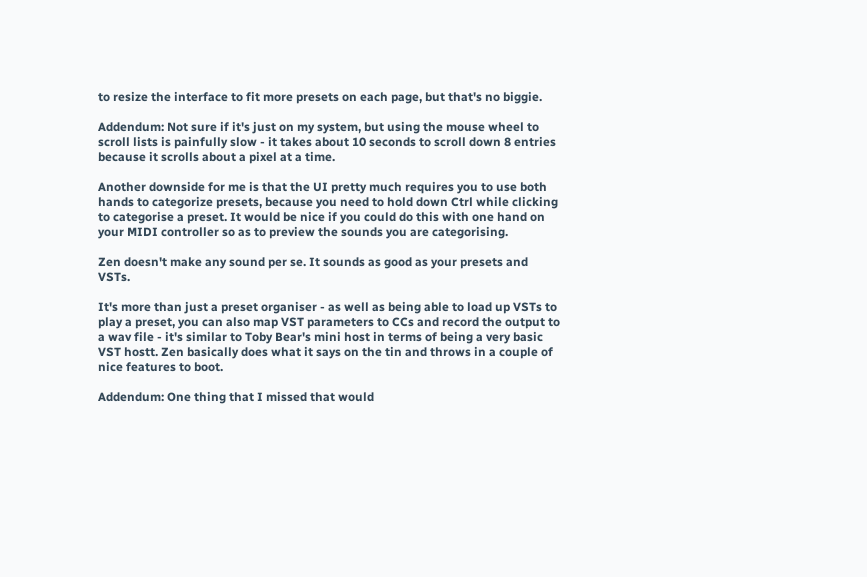to resize the interface to fit more presets on each page, but that's no biggie.

Addendum: Not sure if it's just on my system, but using the mouse wheel to scroll lists is painfully slow - it takes about 10 seconds to scroll down 8 entries because it scrolls about a pixel at a time.

Another downside for me is that the UI pretty much requires you to use both hands to categorize presets, because you need to hold down Ctrl while clicking to categorise a preset. It would be nice if you could do this with one hand on your MIDI controller so as to preview the sounds you are categorising.

Zen doesn't make any sound per se. It sounds as good as your presets and VSTs.

It's more than just a preset organiser - as well as being able to load up VSTs to play a preset, you can also map VST parameters to CCs and record the output to a wav file - it's similar to Toby Bear's mini host in terms of being a very basic VST hostt. Zen basically does what it says on the tin and throws in a couple of nice features to boot.

Addendum: One thing that I missed that would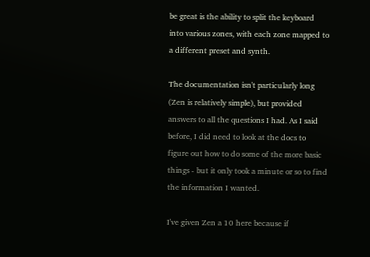be great is the ability to split the keyboard into various zones, with each zone mapped to a different preset and synth.

The documentation isn't particularly long (Zen is relatively simple), but provided answers to all the questions I had. As I said before, I did need to look at the docs to figure out how to do some of the more basic things - but it only took a minute or so to find the information I wanted.

I've given Zen a 10 here because if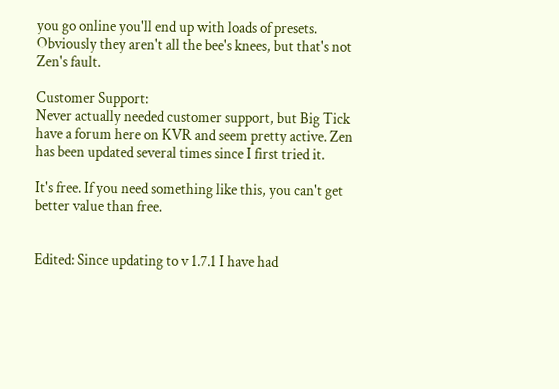you go online you'll end up with loads of presets. Obviously they aren't all the bee's knees, but that's not Zen's fault.

Customer Support:
Never actually needed customer support, but Big Tick have a forum here on KVR and seem pretty active. Zen has been updated several times since I first tried it.

It's free. If you need something like this, you can't get better value than free.


Edited: Since updating to v 1.7.1 I have had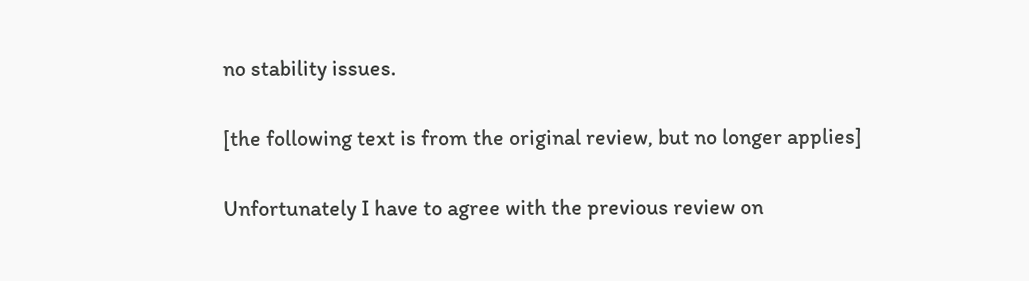no stability issues.

[the following text is from the original review, but no longer applies]

Unfortunately I have to agree with the previous review on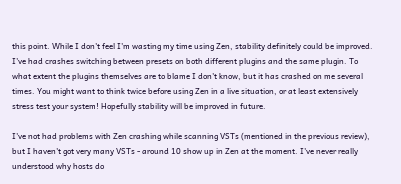this point. While I don't feel I'm wasting my time using Zen, stability definitely could be improved. I've had crashes switching between presets on both different plugins and the same plugin. To what extent the plugins themselves are to blame I don't know, but it has crashed on me several times. You might want to think twice before using Zen in a live situation, or at least extensively stress test your system! Hopefully stability will be improved in future.

I've not had problems with Zen crashing while scanning VSTs (mentioned in the previous review), but I haven't got very many VSTs - around 10 show up in Zen at the moment. I've never really understood why hosts do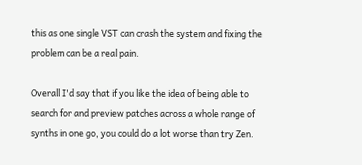this as one single VST can crash the system and fixing the problem can be a real pain.

Overall I'd say that if you like the idea of being able to search for and preview patches across a whole range of synths in one go, you could do a lot worse than try Zen.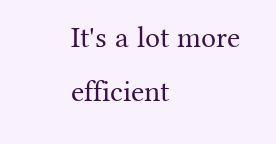It's a lot more efficient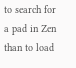to search for a pad in Zen than to load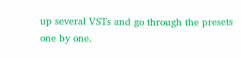up several VSTs and go through the presets one by one.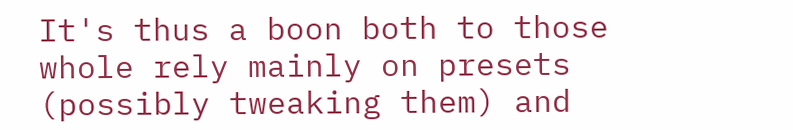It's thus a boon both to those whole rely mainly on presets (possibly tweaking them) and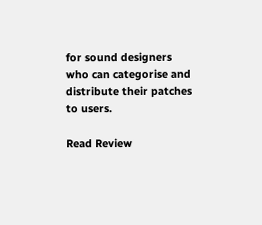for sound designers who can categorise and distribute their patches to users.

Read Review